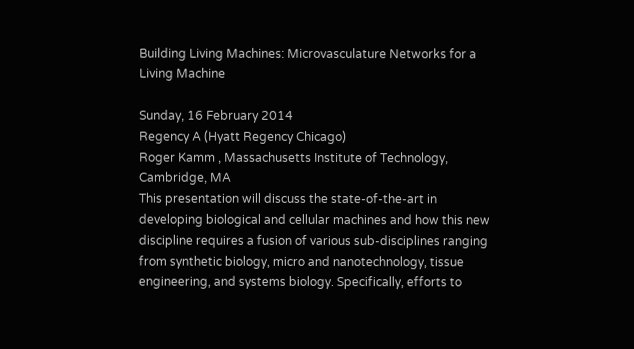Building Living Machines: Microvasculature Networks for a Living Machine

Sunday, 16 February 2014
Regency A (Hyatt Regency Chicago)
Roger Kamm , Massachusetts Institute of Technology, Cambridge, MA
This presentation will discuss the state-of-the-art in developing biological and cellular machines and how this new discipline requires a fusion of various sub-disciplines ranging from synthetic biology, micro and nanotechnology, tissue engineering, and systems biology. Specifically, efforts to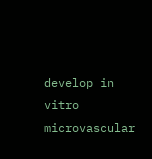develop in vitro microvascular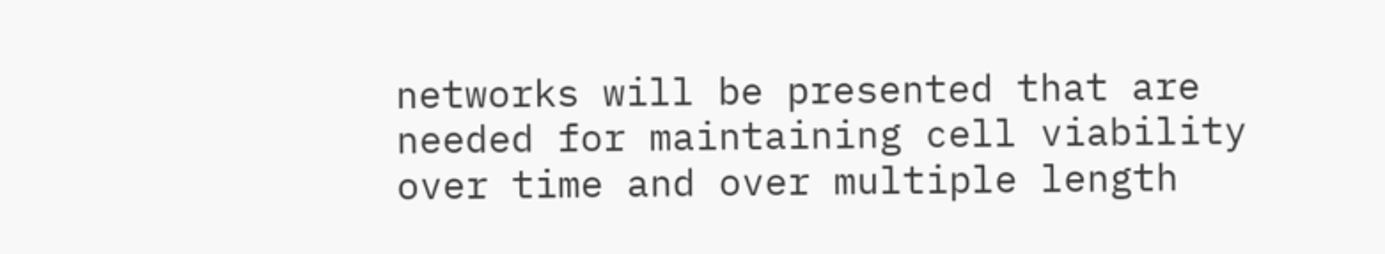networks will be presented that are needed for maintaining cell viability over time and over multiple length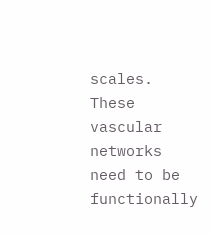scales. These vascular networks need to be functionally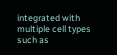integrated with multiple cell types such as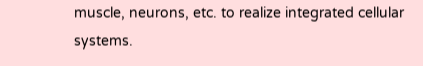muscle, neurons, etc. to realize integrated cellular systems.